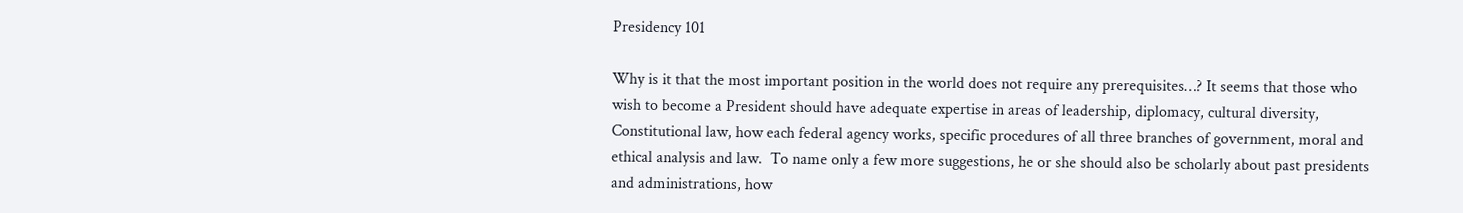Presidency 101

Why is it that the most important position in the world does not require any prerequisites…? It seems that those who wish to become a President should have adequate expertise in areas of leadership, diplomacy, cultural diversity, Constitutional law, how each federal agency works, specific procedures of all three branches of government, moral and ethical analysis and law.  To name only a few more suggestions, he or she should also be scholarly about past presidents and administrations, how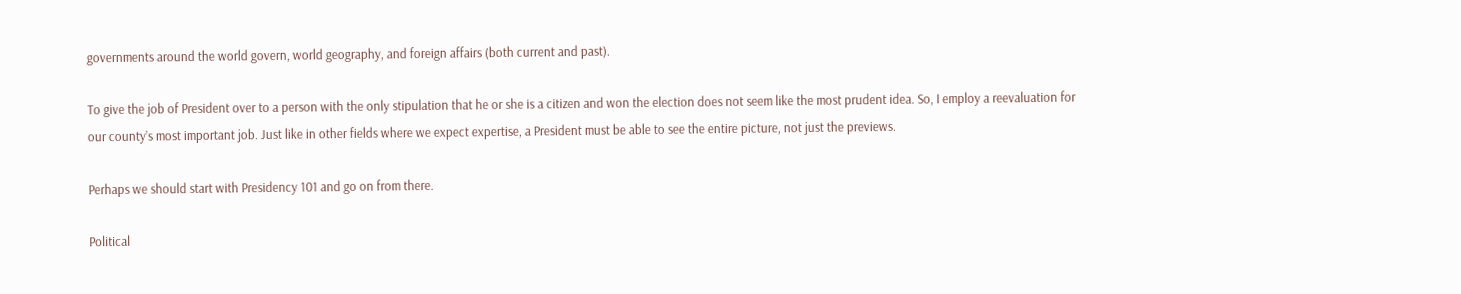governments around the world govern, world geography, and foreign affairs (both current and past).

To give the job of President over to a person with the only stipulation that he or she is a citizen and won the election does not seem like the most prudent idea. So, I employ a reevaluation for our county’s most important job. Just like in other fields where we expect expertise, a President must be able to see the entire picture, not just the previews.

Perhaps we should start with Presidency 101 and go on from there.

Political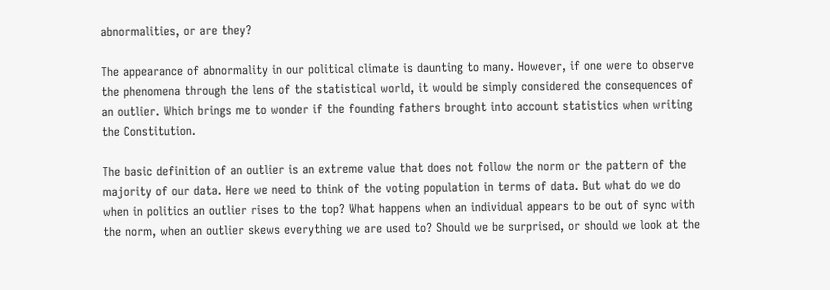abnormalities, or are they?

The appearance of abnormality in our political climate is daunting to many. However, if one were to observe the phenomena through the lens of the statistical world, it would be simply considered the consequences of an outlier. Which brings me to wonder if the founding fathers brought into account statistics when writing the Constitution.

The basic definition of an outlier is an extreme value that does not follow the norm or the pattern of the majority of our data. Here we need to think of the voting population in terms of data. But what do we do when in politics an outlier rises to the top? What happens when an individual appears to be out of sync with the norm, when an outlier skews everything we are used to? Should we be surprised, or should we look at the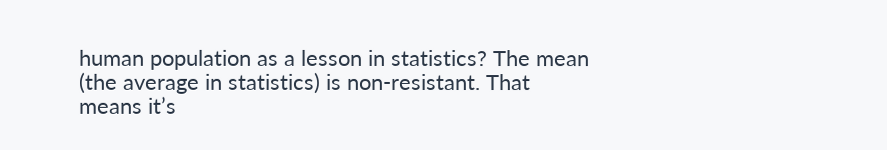human population as a lesson in statistics? The mean (the average in statistics) is non-resistant. That means it’s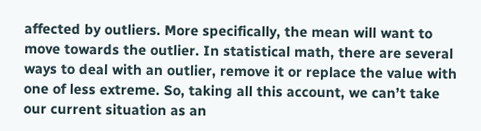affected by outliers. More specifically, the mean will want to move towards the outlier. In statistical math, there are several ways to deal with an outlier, remove it or replace the value with one of less extreme. So, taking all this account, we can’t take our current situation as an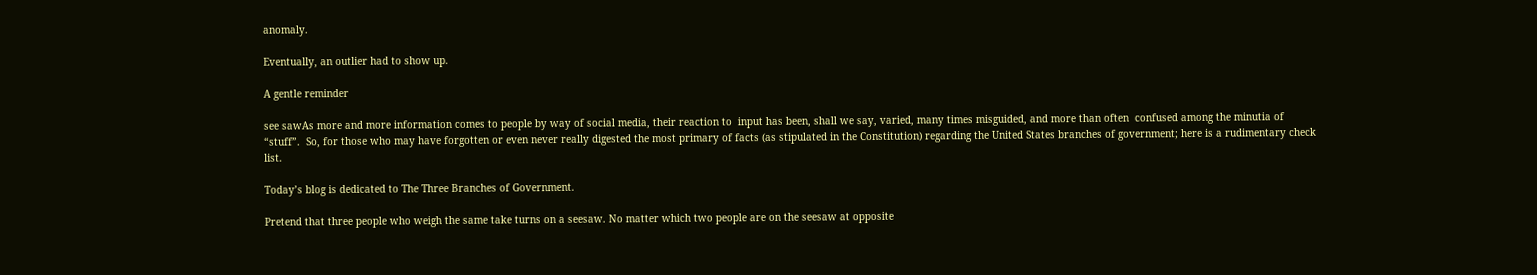anomaly.

Eventually, an outlier had to show up.

A gentle reminder

see sawAs more and more information comes to people by way of social media, their reaction to  input has been, shall we say, varied, many times misguided, and more than often  confused among the minutia of “stuff”.  So, for those who may have forgotten or even never really digested the most primary of facts (as stipulated in the Constitution) regarding the United States branches of government; here is a rudimentary check list.

Today’s blog is dedicated to The Three Branches of Government.

Pretend that three people who weigh the same take turns on a seesaw. No matter which two people are on the seesaw at opposite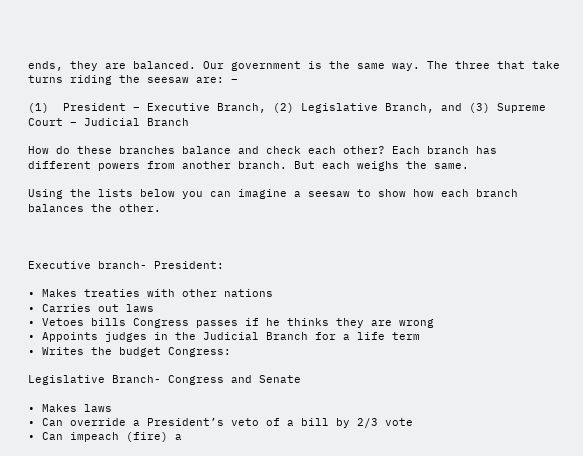ends, they are balanced. Our government is the same way. The three that take turns riding the seesaw are: –

(1)  President – Executive Branch, (2) Legislative Branch, and (3) Supreme Court – Judicial Branch

How do these branches balance and check each other? Each branch has different powers from another branch. But each weighs the same.

Using the lists below you can imagine a seesaw to show how each branch balances the other.



Executive branch- President:

• Makes treaties with other nations
• Carries out laws
• Vetoes bills Congress passes if he thinks they are wrong
• Appoints judges in the Judicial Branch for a life term
• Writes the budget Congress:

Legislative Branch- Congress and Senate

• Makes laws
• Can override a President’s veto of a bill by 2/3 vote
• Can impeach (fire) a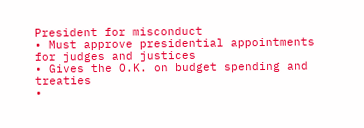President for misconduct
• Must approve presidential appointments for judges and justices
• Gives the O.K. on budget spending and treaties
•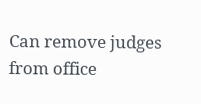Can remove judges from office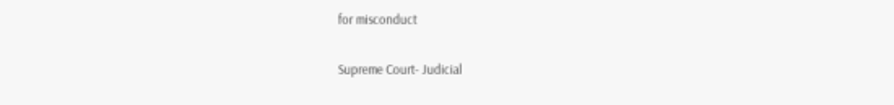for misconduct

Supreme Court- Judicial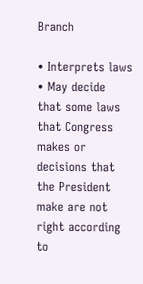Branch

• Interprets laws
• May decide that some laws that Congress makes or decisions that the President make are not right according to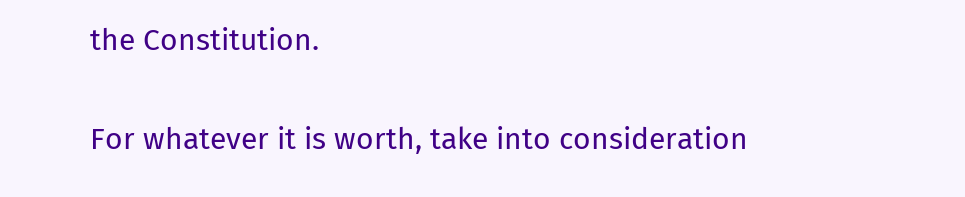the Constitution.


For whatever it is worth, take into consideration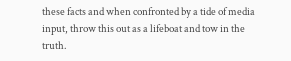these facts and when confronted by a tide of media input, throw this out as a lifeboat and tow in the truth.